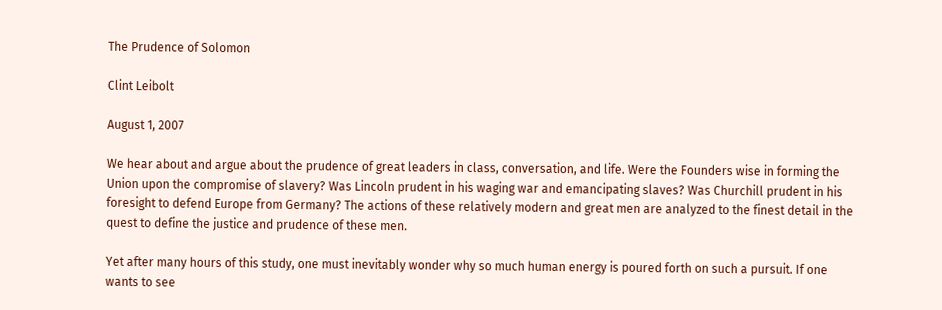The Prudence of Solomon

Clint Leibolt

August 1, 2007

We hear about and argue about the prudence of great leaders in class, conversation, and life. Were the Founders wise in forming the Union upon the compromise of slavery? Was Lincoln prudent in his waging war and emancipating slaves? Was Churchill prudent in his foresight to defend Europe from Germany? The actions of these relatively modern and great men are analyzed to the finest detail in the quest to define the justice and prudence of these men.

Yet after many hours of this study, one must inevitably wonder why so much human energy is poured forth on such a pursuit. If one wants to see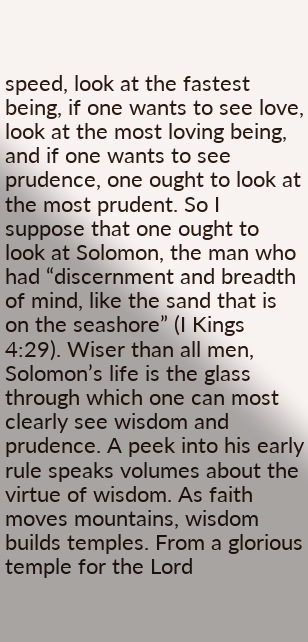speed, look at the fastest being, if one wants to see love, look at the most loving being, and if one wants to see prudence, one ought to look at the most prudent. So I suppose that one ought to look at Solomon, the man who had “discernment and breadth of mind, like the sand that is on the seashore” (I Kings 4:29). Wiser than all men, Solomon’s life is the glass through which one can most clearly see wisdom and prudence. A peek into his early rule speaks volumes about the virtue of wisdom. As faith moves mountains, wisdom builds temples. From a glorious temple for the Lord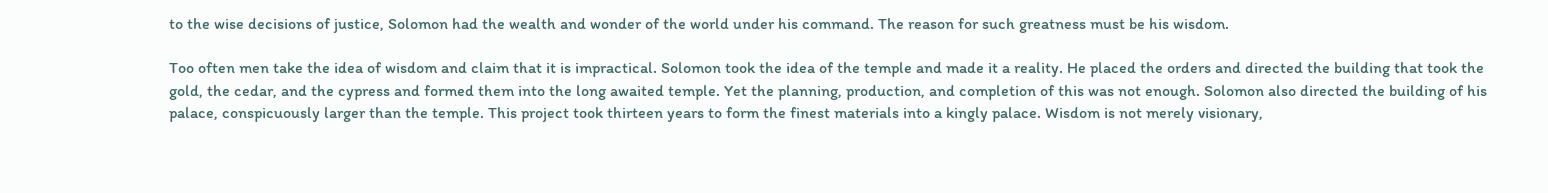to the wise decisions of justice, Solomon had the wealth and wonder of the world under his command. The reason for such greatness must be his wisdom.

Too often men take the idea of wisdom and claim that it is impractical. Solomon took the idea of the temple and made it a reality. He placed the orders and directed the building that took the gold, the cedar, and the cypress and formed them into the long awaited temple. Yet the planning, production, and completion of this was not enough. Solomon also directed the building of his palace, conspicuously larger than the temple. This project took thirteen years to form the finest materials into a kingly palace. Wisdom is not merely visionary,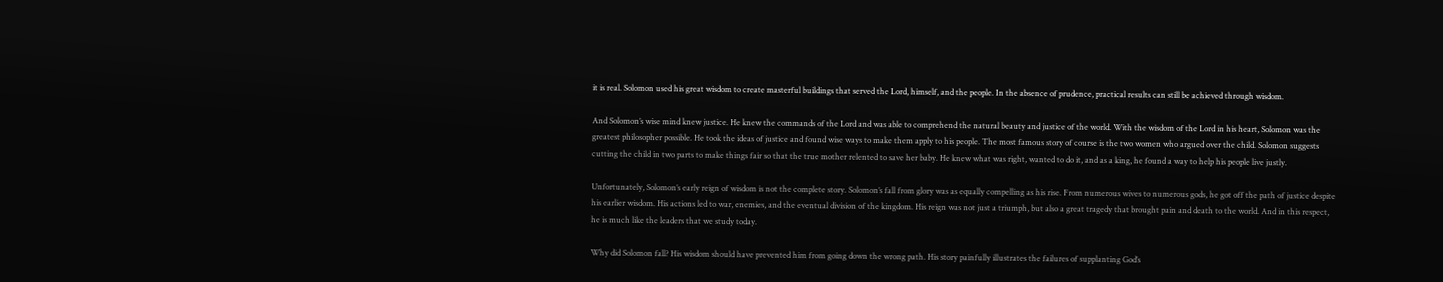it is real. Solomon used his great wisdom to create masterful buildings that served the Lord, himself, and the people. In the absence of prudence, practical results can still be achieved through wisdom.

And Solomon’s wise mind knew justice. He knew the commands of the Lord and was able to comprehend the natural beauty and justice of the world. With the wisdom of the Lord in his heart, Solomon was the greatest philosopher possible. He took the ideas of justice and found wise ways to make them apply to his people. The most famous story of course is the two women who argued over the child. Solomon suggests cutting the child in two parts to make things fair so that the true mother relented to save her baby. He knew what was right, wanted to do it, and as a king, he found a way to help his people live justly.

Unfortunately, Solomon’s early reign of wisdom is not the complete story. Solomon’s fall from glory was as equally compelling as his rise. From numerous wives to numerous gods, he got off the path of justice despite his earlier wisdom. His actions led to war, enemies, and the eventual division of the kingdom. His reign was not just a triumph, but also a great tragedy that brought pain and death to the world. And in this respect, he is much like the leaders that we study today.

Why did Solomon fall? His wisdom should have prevented him from going down the wrong path. His story painfully illustrates the failures of supplanting God’s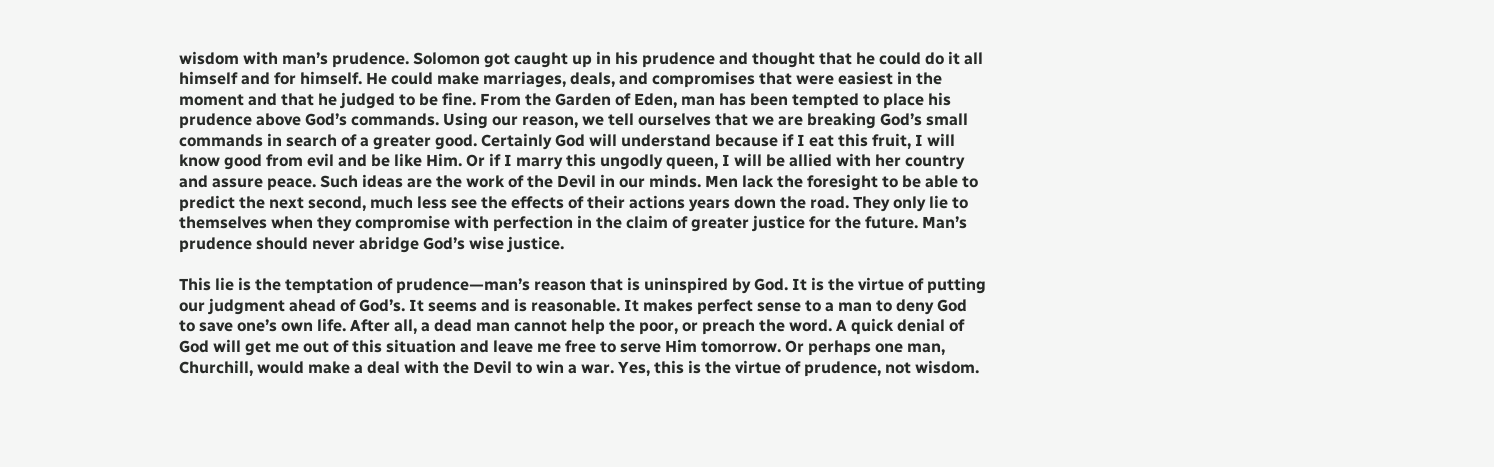wisdom with man’s prudence. Solomon got caught up in his prudence and thought that he could do it all himself and for himself. He could make marriages, deals, and compromises that were easiest in the moment and that he judged to be fine. From the Garden of Eden, man has been tempted to place his prudence above God’s commands. Using our reason, we tell ourselves that we are breaking God’s small commands in search of a greater good. Certainly God will understand because if I eat this fruit, I will know good from evil and be like Him. Or if I marry this ungodly queen, I will be allied with her country and assure peace. Such ideas are the work of the Devil in our minds. Men lack the foresight to be able to predict the next second, much less see the effects of their actions years down the road. They only lie to themselves when they compromise with perfection in the claim of greater justice for the future. Man’s prudence should never abridge God’s wise justice.

This lie is the temptation of prudence—man’s reason that is uninspired by God. It is the virtue of putting our judgment ahead of God’s. It seems and is reasonable. It makes perfect sense to a man to deny God to save one’s own life. After all, a dead man cannot help the poor, or preach the word. A quick denial of God will get me out of this situation and leave me free to serve Him tomorrow. Or perhaps one man, Churchill, would make a deal with the Devil to win a war. Yes, this is the virtue of prudence, not wisdom.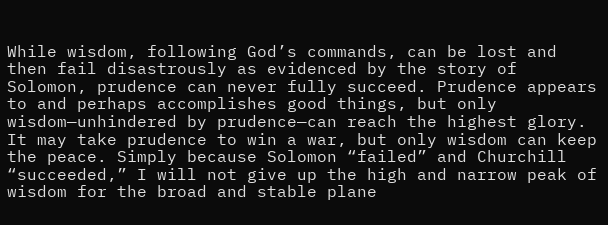While wisdom, following God’s commands, can be lost and then fail disastrously as evidenced by the story of Solomon, prudence can never fully succeed. Prudence appears to and perhaps accomplishes good things, but only wisdom—unhindered by prudence—can reach the highest glory. It may take prudence to win a war, but only wisdom can keep the peace. Simply because Solomon “failed” and Churchill “succeeded,” I will not give up the high and narrow peak of wisdom for the broad and stable plane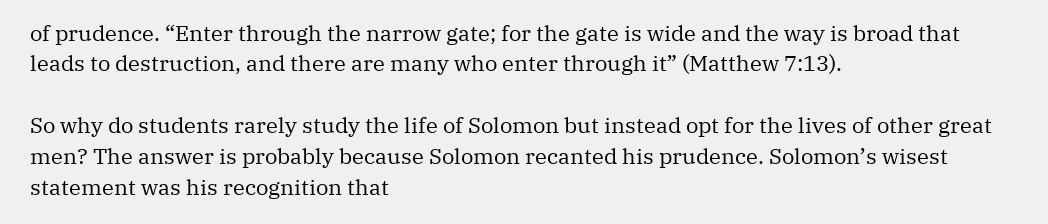of prudence. “Enter through the narrow gate; for the gate is wide and the way is broad that leads to destruction, and there are many who enter through it” (Matthew 7:13).

So why do students rarely study the life of Solomon but instead opt for the lives of other great men? The answer is probably because Solomon recanted his prudence. Solomon’s wisest statement was his recognition that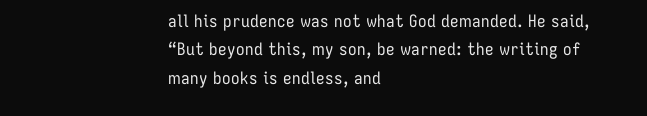all his prudence was not what God demanded. He said, “But beyond this, my son, be warned: the writing of many books is endless, and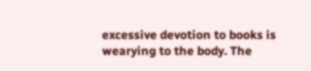excessive devotion to books is wearying to the body. The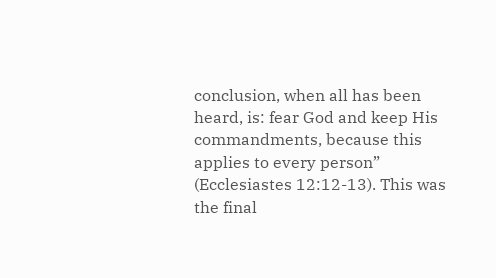conclusion, when all has been heard, is: fear God and keep His commandments, because this applies to every person” (Ecclesiastes 12:12-13). This was the final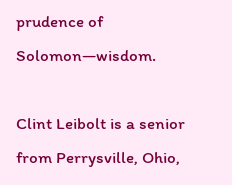prudence of Solomon—wisdom.

Clint Leibolt is a senior from Perrysville, Ohio,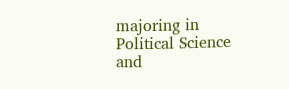majoring in Political Science and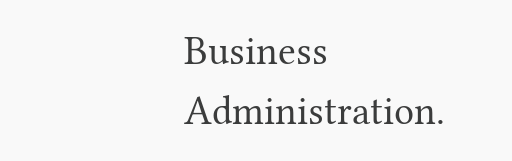Business Administration.